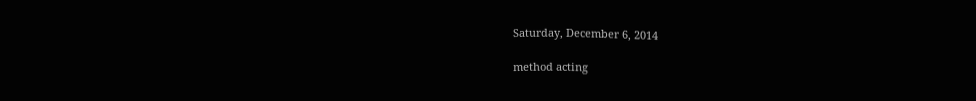Saturday, December 6, 2014

method acting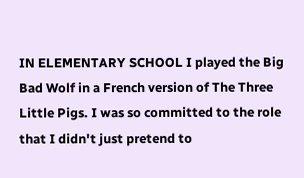IN ELEMENTARY SCHOOL I played the Big Bad Wolf in a French version of The Three Little Pigs. I was so committed to the role that I didn't just pretend to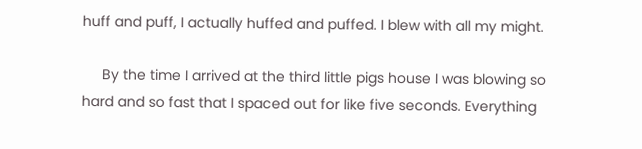huff and puff, I actually huffed and puffed. I blew with all my might.

     By the time I arrived at the third little pigs house I was blowing so hard and so fast that I spaced out for like five seconds. Everything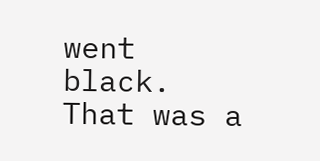went black. That was a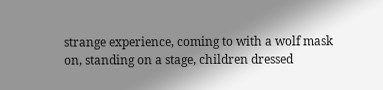strange experience, coming to with a wolf mask on, standing on a stage, children dressed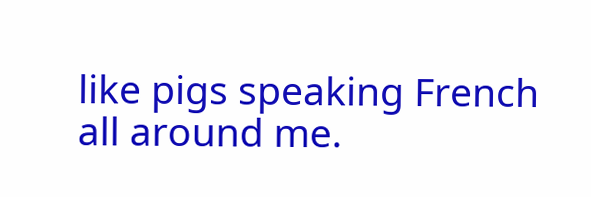like pigs speaking French all around me.